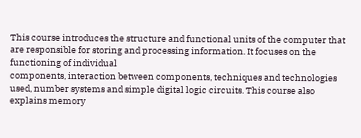This course introduces the structure and functional units of the computer that are responsible for storing and processing information. It focuses on the functioning of individual
components, interaction between components, techniques and technologies used, number systems and simple digital logic circuits. This course also explains memory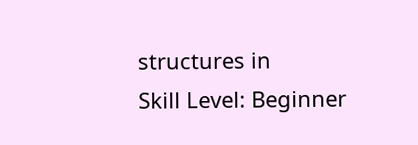structures in
Skill Level: Beginner